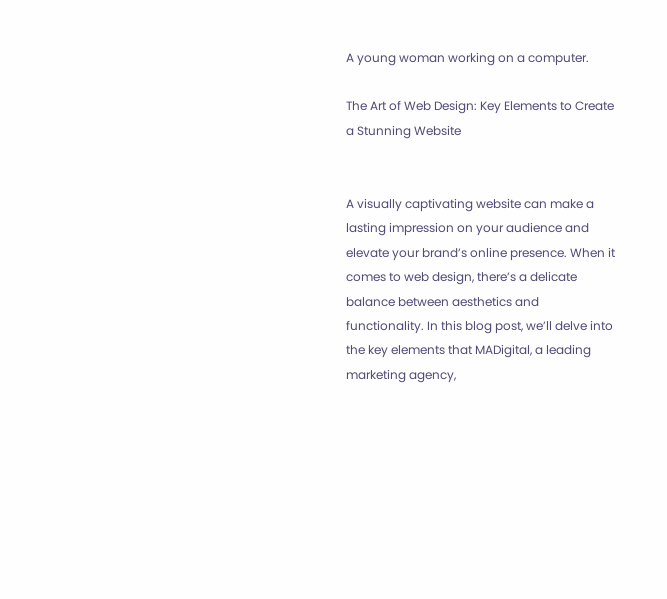A young woman working on a computer.

The Art of Web Design: Key Elements to Create a Stunning Website


A visually captivating website can make a lasting impression on your audience and elevate your brand’s online presence. When it comes to web design, there’s a delicate balance between aesthetics and functionality. In this blog post, we’ll delve into the key elements that MADigital, a leading marketing agency,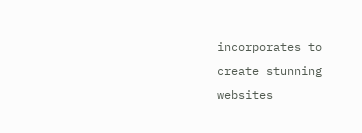incorporates to create stunning websites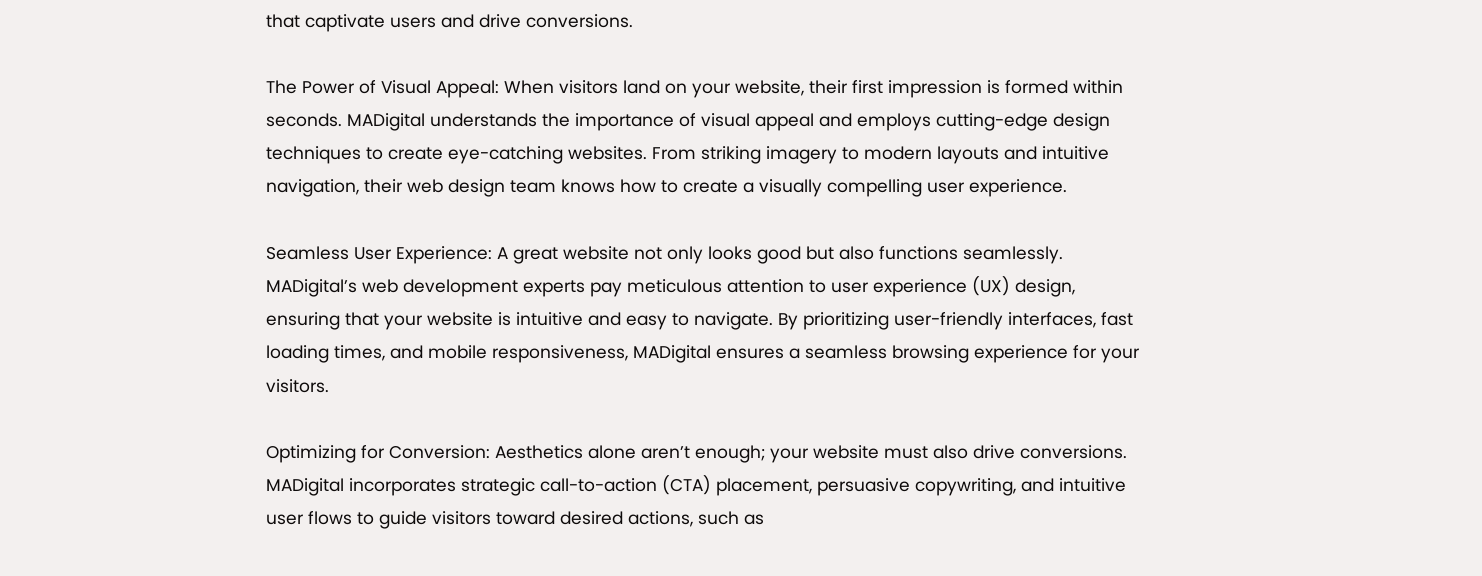that captivate users and drive conversions.

The Power of Visual Appeal: When visitors land on your website, their first impression is formed within seconds. MADigital understands the importance of visual appeal and employs cutting-edge design techniques to create eye-catching websites. From striking imagery to modern layouts and intuitive navigation, their web design team knows how to create a visually compelling user experience.

Seamless User Experience: A great website not only looks good but also functions seamlessly. MADigital’s web development experts pay meticulous attention to user experience (UX) design, ensuring that your website is intuitive and easy to navigate. By prioritizing user-friendly interfaces, fast loading times, and mobile responsiveness, MADigital ensures a seamless browsing experience for your visitors.

Optimizing for Conversion: Aesthetics alone aren’t enough; your website must also drive conversions. MADigital incorporates strategic call-to-action (CTA) placement, persuasive copywriting, and intuitive user flows to guide visitors toward desired actions, such as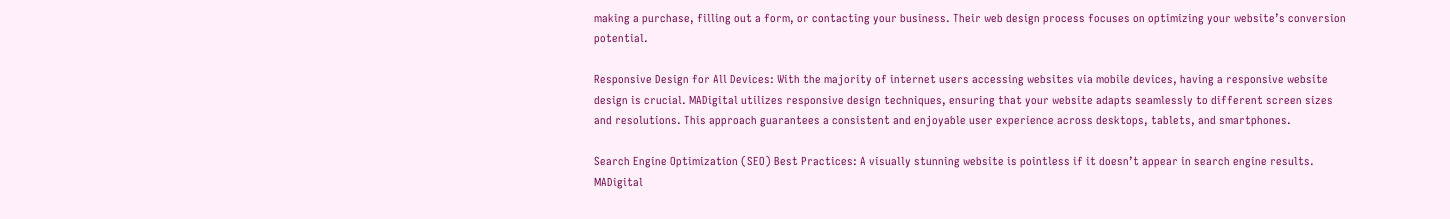making a purchase, filling out a form, or contacting your business. Their web design process focuses on optimizing your website’s conversion potential.

Responsive Design for All Devices: With the majority of internet users accessing websites via mobile devices, having a responsive website design is crucial. MADigital utilizes responsive design techniques, ensuring that your website adapts seamlessly to different screen sizes and resolutions. This approach guarantees a consistent and enjoyable user experience across desktops, tablets, and smartphones.

Search Engine Optimization (SEO) Best Practices: A visually stunning website is pointless if it doesn’t appear in search engine results. MADigital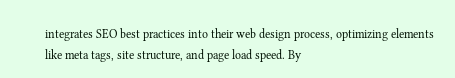integrates SEO best practices into their web design process, optimizing elements like meta tags, site structure, and page load speed. By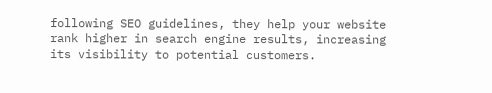following SEO guidelines, they help your website rank higher in search engine results, increasing its visibility to potential customers.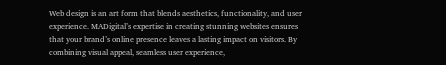Web design is an art form that blends aesthetics, functionality, and user experience. MADigital’s expertise in creating stunning websites ensures that your brand’s online presence leaves a lasting impact on visitors. By combining visual appeal, seamless user experience,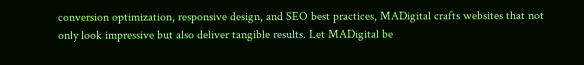conversion optimization, responsive design, and SEO best practices, MADigital crafts websites that not only look impressive but also deliver tangible results. Let MADigital be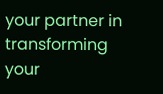your partner in transforming your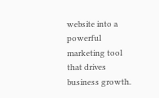website into a powerful marketing tool that drives business growth.